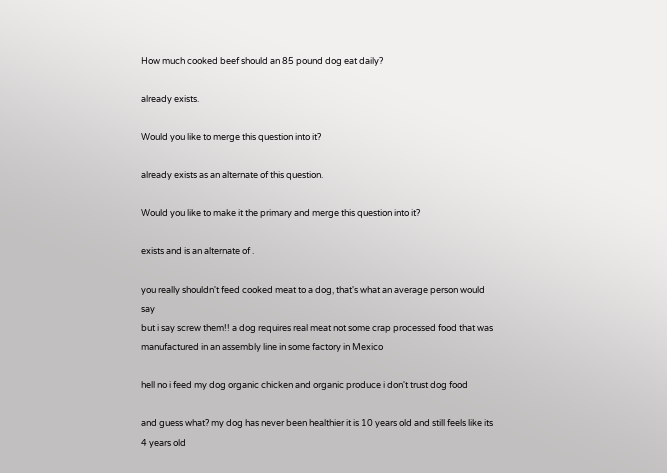How much cooked beef should an 85 pound dog eat daily?

already exists.

Would you like to merge this question into it?

already exists as an alternate of this question.

Would you like to make it the primary and merge this question into it?

exists and is an alternate of .

you really shouldn't feed cooked meat to a dog, that's what an average person would say
but i say screw them!! a dog requires real meat not some crap processed food that was manufactured in an assembly line in some factory in Mexico

hell no i feed my dog organic chicken and organic produce i don't trust dog food

and guess what? my dog has never been healthier it is 10 years old and still feels like its 4 years old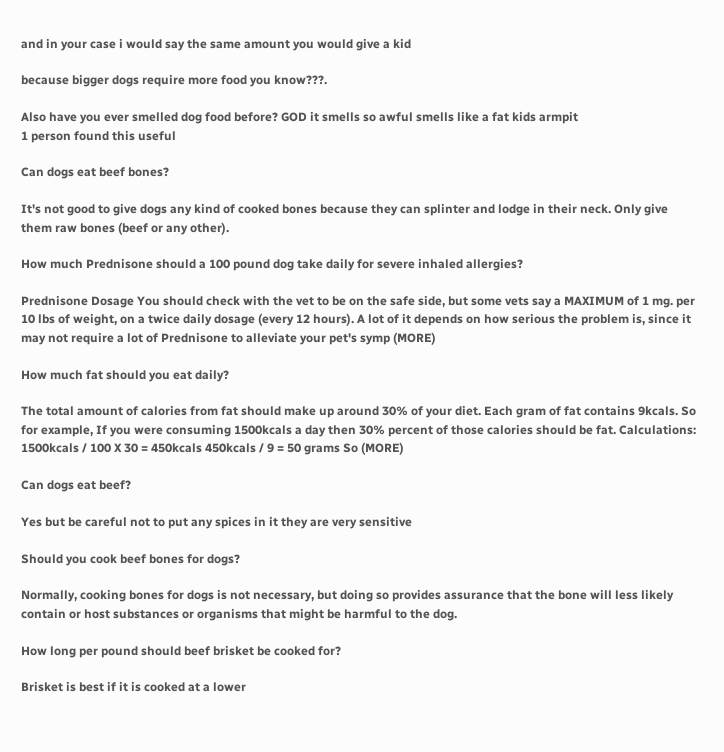and in your case i would say the same amount you would give a kid

because bigger dogs require more food you know???.

Also have you ever smelled dog food before? GOD it smells so awful smells like a fat kids armpit
1 person found this useful

Can dogs eat beef bones?

It's not good to give dogs any kind of cooked bones because they can splinter and lodge in their neck. Only give them raw bones (beef or any other).

How much Prednisone should a 100 pound dog take daily for severe inhaled allergies?

Prednisone Dosage You should check with the vet to be on the safe side, but some vets say a MAXIMUM of 1 mg. per 10 lbs of weight, on a twice daily dosage (every 12 hours). A lot of it depends on how serious the problem is, since it may not require a lot of Prednisone to alleviate your pet's symp (MORE)

How much fat should you eat daily?

The total amount of calories from fat should make up around 30% of your diet. Each gram of fat contains 9kcals. So for example, If you were consuming 1500kcals a day then 30% percent of those calories should be fat. Calculations: 1500kcals / 100 X 30 = 450kcals 450kcals / 9 = 50 grams So (MORE)

Can dogs eat beef?

Yes but be careful not to put any spices in it they are very sensitive

Should you cook beef bones for dogs?

Normally, cooking bones for dogs is not necessary, but doing so provides assurance that the bone will less likely contain or host substances or organisms that might be harmful to the dog.

How long per pound should beef brisket be cooked for?

Brisket is best if it is cooked at a lower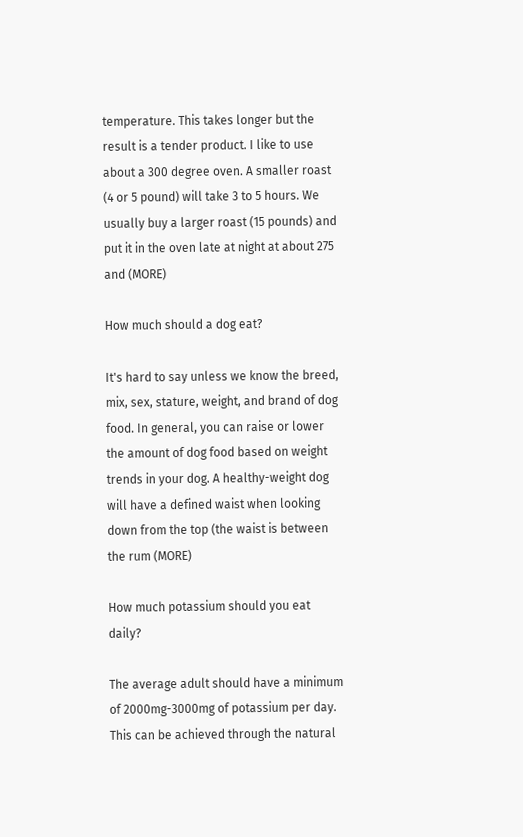temperature. This takes longer but the result is a tender product. I like to use about a 300 degree oven. A smaller roast (4 or 5 pound) will take 3 to 5 hours. We usually buy a larger roast (15 pounds) and put it in the oven late at night at about 275 and (MORE)

How much should a dog eat?

It's hard to say unless we know the breed, mix, sex, stature, weight, and brand of dog food. In general, you can raise or lower the amount of dog food based on weight trends in your dog. A healthy-weight dog will have a defined waist when looking down from the top (the waist is between the rum (MORE)

How much potassium should you eat daily?

The average adult should have a minimum of 2000mg-3000mg of potassium per day. This can be achieved through the natural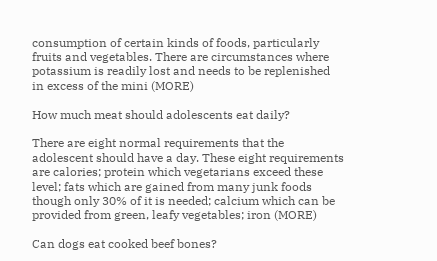consumption of certain kinds of foods, particularly fruits and vegetables. There are circumstances where potassium is readily lost and needs to be replenished in excess of the mini (MORE)

How much meat should adolescents eat daily?

There are eight normal requirements that the adolescent should have a day. These eight requirements are calories; protein which vegetarians exceed these level; fats which are gained from many junk foods though only 30% of it is needed; calcium which can be provided from green, leafy vegetables; iron (MORE)

Can dogs eat cooked beef bones?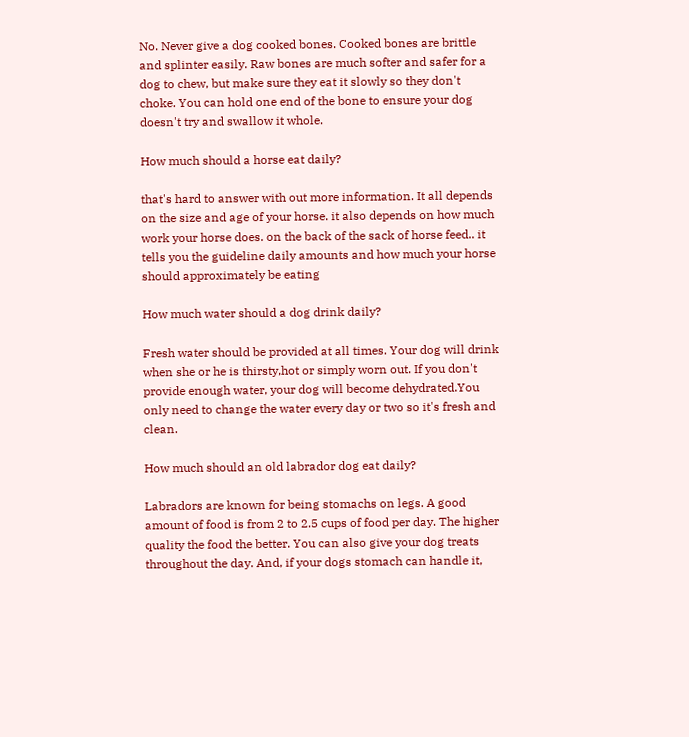No. Never give a dog cooked bones. Cooked bones are brittle and splinter easily. Raw bones are much softer and safer for a dog to chew, but make sure they eat it slowly so they don't choke. You can hold one end of the bone to ensure your dog doesn't try and swallow it whole.

How much should a horse eat daily?

that's hard to answer with out more information. It all depends on the size and age of your horse. it also depends on how much work your horse does. on the back of the sack of horse feed.. it tells you the guideline daily amounts and how much your horse should approximately be eating

How much water should a dog drink daily?

Fresh water should be provided at all times. Your dog will drink when she or he is thirsty,hot or simply worn out. If you don't provide enough water, your dog will become dehydrated.You only need to change the water every day or two so it's fresh and clean.

How much should an old labrador dog eat daily?

Labradors are known for being stomachs on legs. A good amount of food is from 2 to 2.5 cups of food per day. The higher quality the food the better. You can also give your dog treats throughout the day. And, if your dogs stomach can handle it,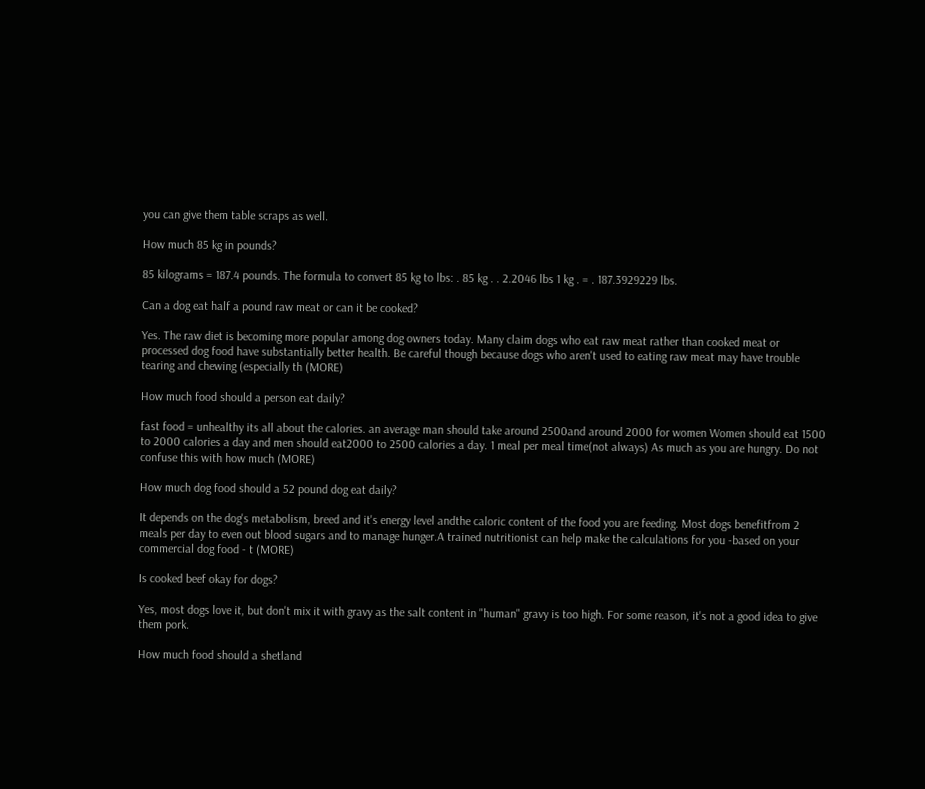you can give them table scraps as well.

How much 85 kg in pounds?

85 kilograms = 187.4 pounds. The formula to convert 85 kg to lbs: . 85 kg . . 2.2046 lbs 1 kg . = . 187.3929229 lbs.

Can a dog eat half a pound raw meat or can it be cooked?

Yes. The raw diet is becoming more popular among dog owners today. Many claim dogs who eat raw meat rather than cooked meat or processed dog food have substantially better health. Be careful though because dogs who aren't used to eating raw meat may have trouble tearing and chewing (especially th (MORE)

How much food should a person eat daily?

fast food = unhealthy its all about the calories. an average man should take around 2500and around 2000 for women Women should eat 1500 to 2000 calories a day and men should eat2000 to 2500 calories a day. 1 meal per meal time(not always) As much as you are hungry. Do not confuse this with how much (MORE)

How much dog food should a 52 pound dog eat daily?

It depends on the dog's metabolism, breed and it's energy level andthe caloric content of the food you are feeding. Most dogs benefitfrom 2 meals per day to even out blood sugars and to manage hunger.A trained nutritionist can help make the calculations for you -based on your commercial dog food - t (MORE)

Is cooked beef okay for dogs?

Yes, most dogs love it, but don't mix it with gravy as the salt content in "human" gravy is too high. For some reason, it's not a good idea to give them pork.

How much food should a shetland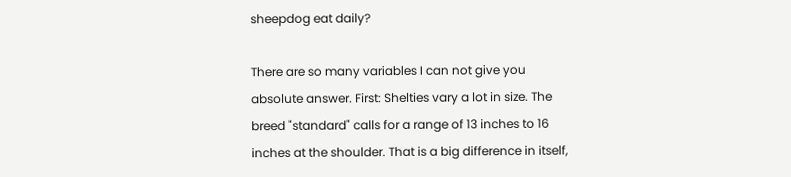sheepdog eat daily?

There are so many variables I can not give you absolute answer. First: Shelties vary a lot in size. The breed "standard" calls for a range of 13 inches to 16 inches at the shoulder. That is a big difference in itself,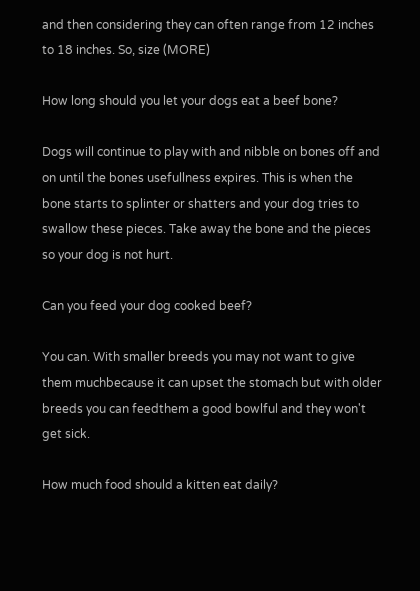and then considering they can often range from 12 inches to 18 inches. So, size (MORE)

How long should you let your dogs eat a beef bone?

Dogs will continue to play with and nibble on bones off and on until the bones usefullness expires. This is when the bone starts to splinter or shatters and your dog tries to swallow these pieces. Take away the bone and the pieces so your dog is not hurt.

Can you feed your dog cooked beef?

You can. With smaller breeds you may not want to give them muchbecause it can upset the stomach but with older breeds you can feedthem a good bowlful and they won't get sick.

How much food should a kitten eat daily?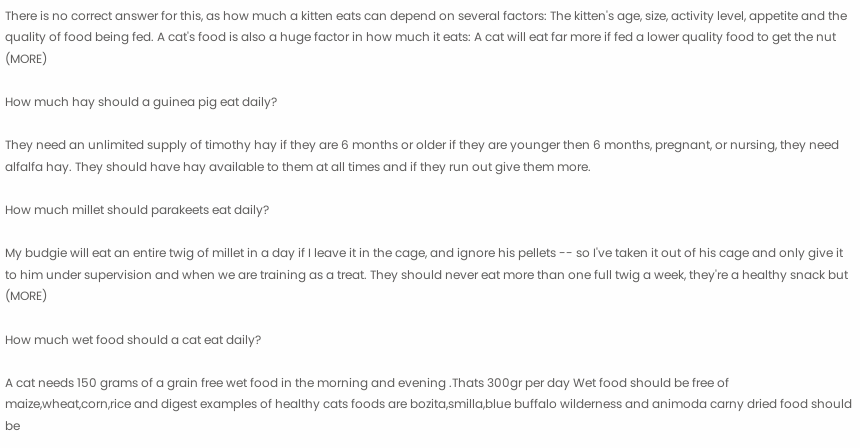There is no correct answer for this, as how much a kitten eats can depend on several factors: The kitten's age, size, activity level, appetite and the quality of food being fed. A cat's food is also a huge factor in how much it eats: A cat will eat far more if fed a lower quality food to get the nut (MORE)

How much hay should a guinea pig eat daily?

They need an unlimited supply of timothy hay if they are 6 months or older if they are younger then 6 months, pregnant, or nursing, they need alfalfa hay. They should have hay available to them at all times and if they run out give them more.

How much millet should parakeets eat daily?

My budgie will eat an entire twig of millet in a day if I leave it in the cage, and ignore his pellets -- so I've taken it out of his cage and only give it to him under supervision and when we are training as a treat. They should never eat more than one full twig a week, they're a healthy snack but (MORE)

How much wet food should a cat eat daily?

A cat needs 150 grams of a grain free wet food in the morning and evening .Thats 300gr per day Wet food should be free of maize,wheat,corn,rice and digest examples of healthy cats foods are bozita,smilla,blue buffalo wilderness and animoda carny dried food should be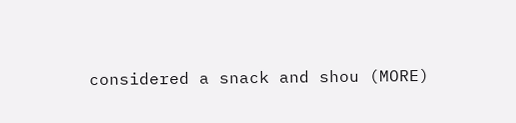considered a snack and shou (MORE)